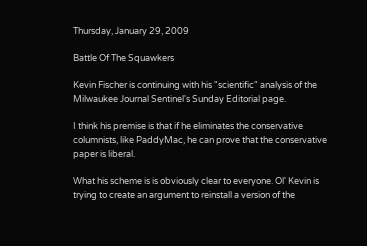Thursday, January 29, 2009

Battle Of The Squawkers

Kevin Fischer is continuing with his "scientific" analysis of the Milwaukee Journal Sentinel's Sunday Editorial page.

I think his premise is that if he eliminates the conservative columnists, like PaddyMac, he can prove that the conservative paper is liberal.

What his scheme is is obviously clear to everyone. Ol' Kevin is trying to create an argument to reinstall a version of the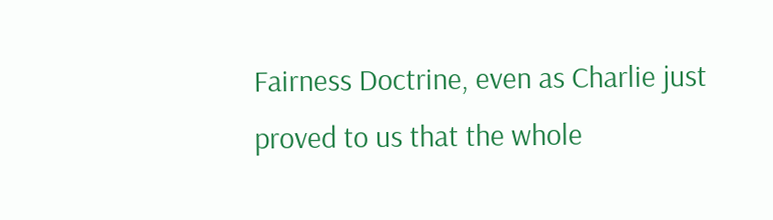Fairness Doctrine, even as Charlie just proved to us that the whole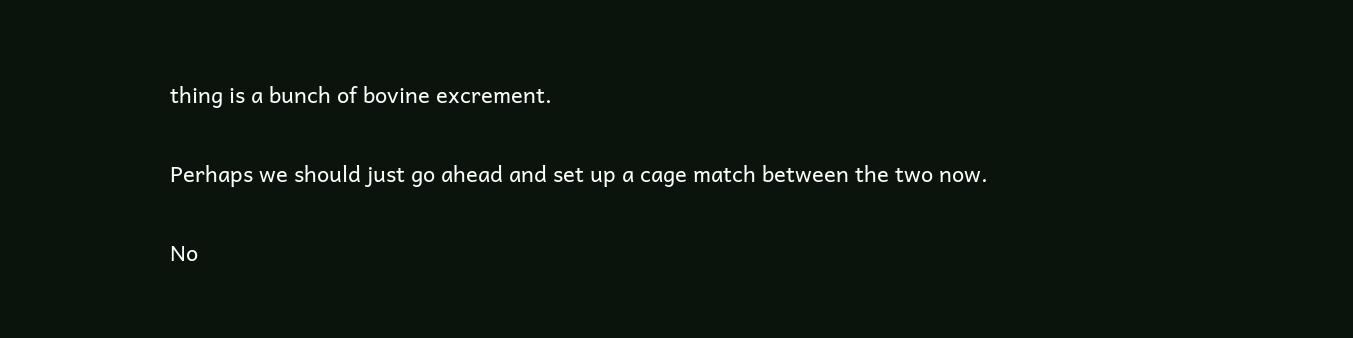thing is a bunch of bovine excrement.

Perhaps we should just go ahead and set up a cage match between the two now.

No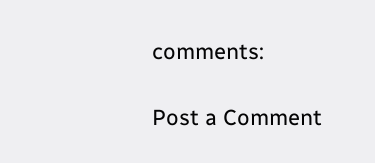comments:

Post a Comment